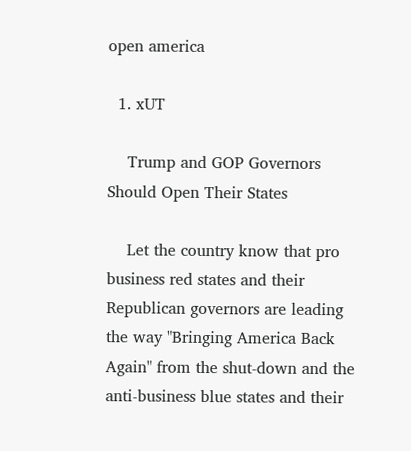open america

  1. xUT

    Trump and GOP Governors Should Open Their States

    Let the country know that pro business red states and their Republican governors are leading the way "Bringing America Back Again" from the shut-down and the anti-business blue states and their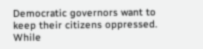Democratic governors want to keep their citizens oppressed. While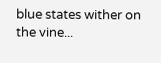blue states wither on the vine...